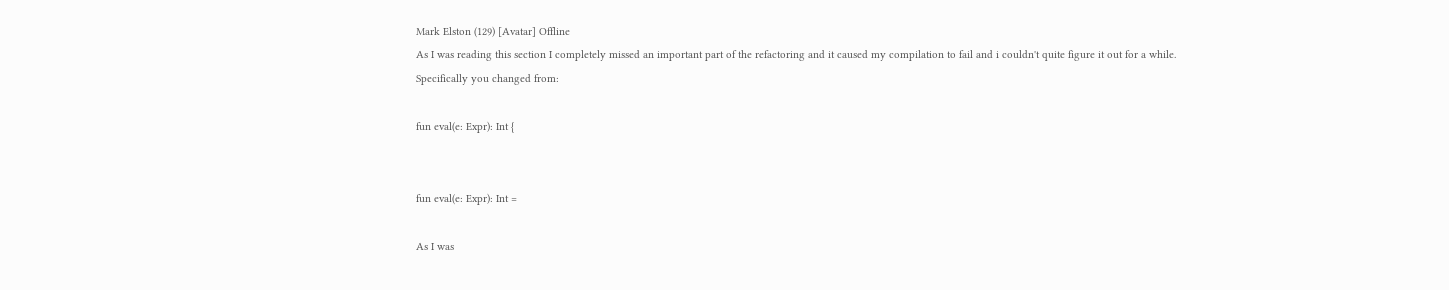Mark Elston (129) [Avatar] Offline
As I was reading this section I completely missed an important part of the refactoring and it caused my compilation to fail and i couldn't quite figure it out for a while. Specifically you changed from:

fun eval(e: Expr): Int {


fun eval(e: Expr): Int =

As I was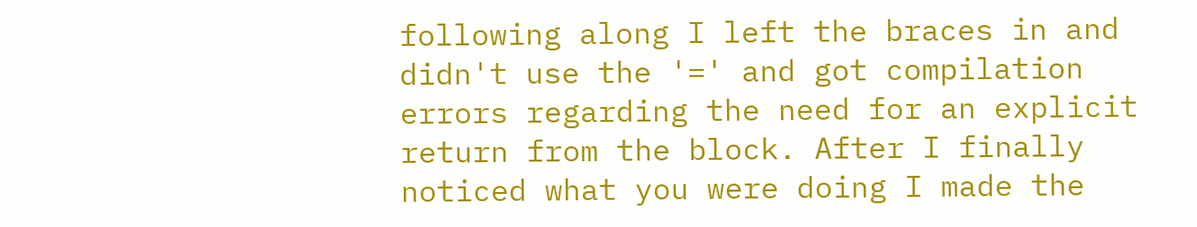following along I left the braces in and didn't use the '=' and got compilation errors regarding the need for an explicit return from the block. After I finally noticed what you were doing I made the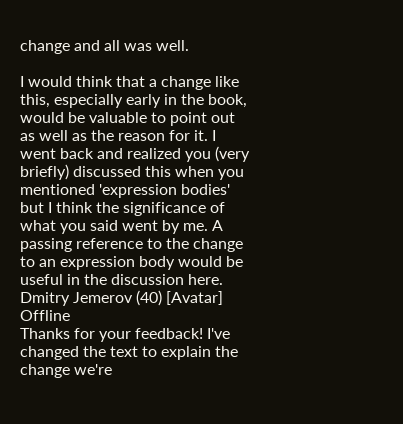change and all was well.

I would think that a change like this, especially early in the book, would be valuable to point out as well as the reason for it. I went back and realized you (very briefly) discussed this when you mentioned 'expression bodies' but I think the significance of what you said went by me. A passing reference to the change to an expression body would be useful in the discussion here.
Dmitry Jemerov (40) [Avatar] Offline
Thanks for your feedback! I've changed the text to explain the change we're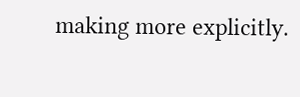making more explicitly.